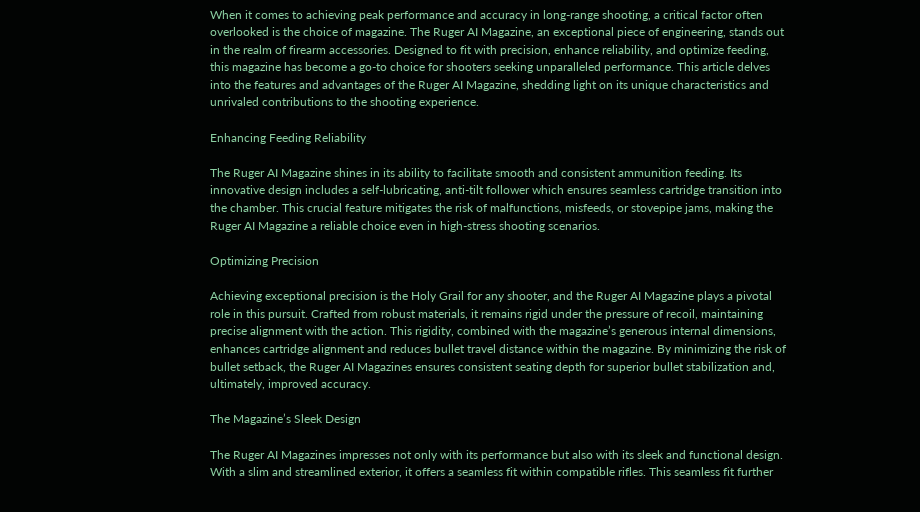When it comes to achieving peak performance and accuracy in long-range shooting, a critical factor often overlooked is the choice of magazine. The Ruger AI Magazine, an exceptional piece of engineering, stands out in the realm of firearm accessories. Designed to fit with precision, enhance reliability, and optimize feeding, this magazine has become a go-to choice for shooters seeking unparalleled performance. This article delves into the features and advantages of the Ruger AI Magazine, shedding light on its unique characteristics and unrivaled contributions to the shooting experience.

Enhancing Feeding Reliability

The Ruger AI Magazine shines in its ability to facilitate smooth and consistent ammunition feeding. Its innovative design includes a self-lubricating, anti-tilt follower which ensures seamless cartridge transition into the chamber. This crucial feature mitigates the risk of malfunctions, misfeeds, or stovepipe jams, making the Ruger AI Magazine a reliable choice even in high-stress shooting scenarios.

Optimizing Precision

Achieving exceptional precision is the Holy Grail for any shooter, and the Ruger AI Magazine plays a pivotal role in this pursuit. Crafted from robust materials, it remains rigid under the pressure of recoil, maintaining precise alignment with the action. This rigidity, combined with the magazine’s generous internal dimensions, enhances cartridge alignment and reduces bullet travel distance within the magazine. By minimizing the risk of bullet setback, the Ruger AI Magazines ensures consistent seating depth for superior bullet stabilization and, ultimately, improved accuracy.

The Magazine’s Sleek Design

The Ruger AI Magazines impresses not only with its performance but also with its sleek and functional design. With a slim and streamlined exterior, it offers a seamless fit within compatible rifles. This seamless fit further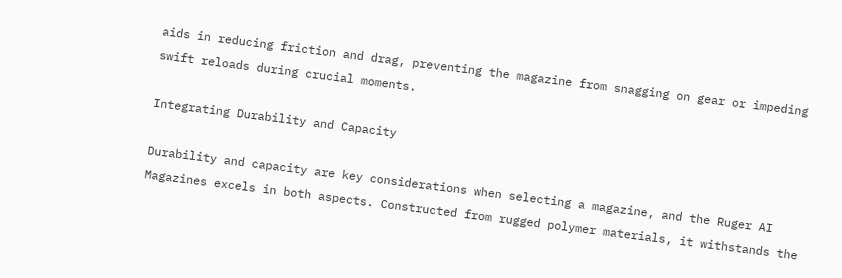aids in reducing friction and drag, preventing the magazine from snagging on gear or impeding swift reloads during crucial moments.

Integrating Durability and Capacity

Durability and capacity are key considerations when selecting a magazine, and the Ruger AI Magazines excels in both aspects. Constructed from rugged polymer materials, it withstands the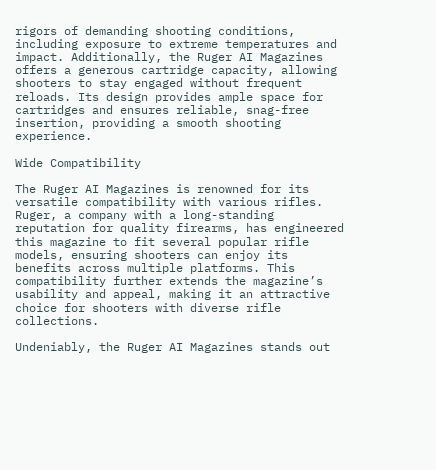rigors of demanding shooting conditions, including exposure to extreme temperatures and impact. Additionally, the Ruger AI Magazines offers a generous cartridge capacity, allowing shooters to stay engaged without frequent reloads. Its design provides ample space for cartridges and ensures reliable, snag-free insertion, providing a smooth shooting experience.

Wide Compatibility

The Ruger AI Magazines is renowned for its versatile compatibility with various rifles. Ruger, a company with a long-standing reputation for quality firearms, has engineered this magazine to fit several popular rifle models, ensuring shooters can enjoy its benefits across multiple platforms. This compatibility further extends the magazine’s usability and appeal, making it an attractive choice for shooters with diverse rifle collections.

Undeniably, the Ruger AI Magazines stands out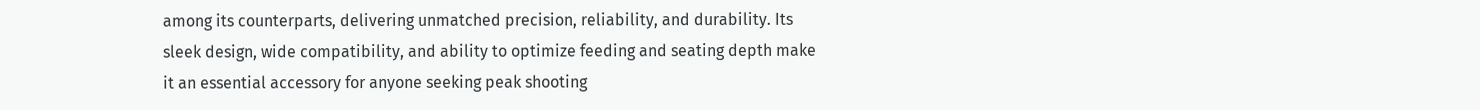among its counterparts, delivering unmatched precision, reliability, and durability. Its sleek design, wide compatibility, and ability to optimize feeding and seating depth make it an essential accessory for anyone seeking peak shooting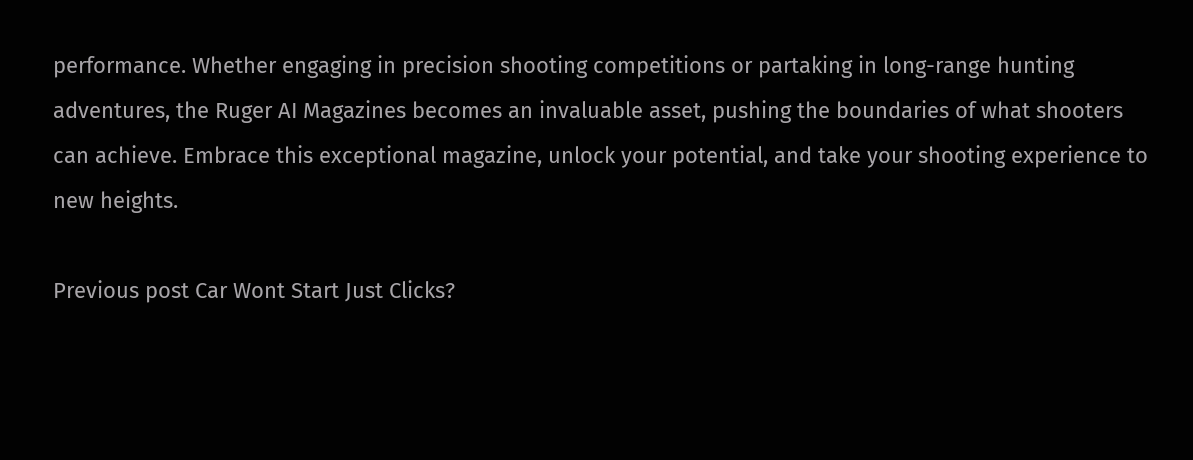performance. Whether engaging in precision shooting competitions or partaking in long-range hunting adventures, the Ruger AI Magazines becomes an invaluable asset, pushing the boundaries of what shooters can achieve. Embrace this exceptional magazine, unlock your potential, and take your shooting experience to new heights.

Previous post Car Wont Start Just Clicks?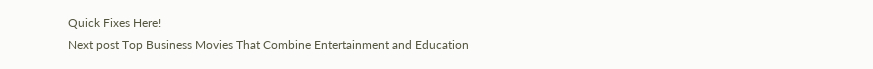Quick Fixes Here!
Next post Top Business Movies That Combine Entertainment and Education